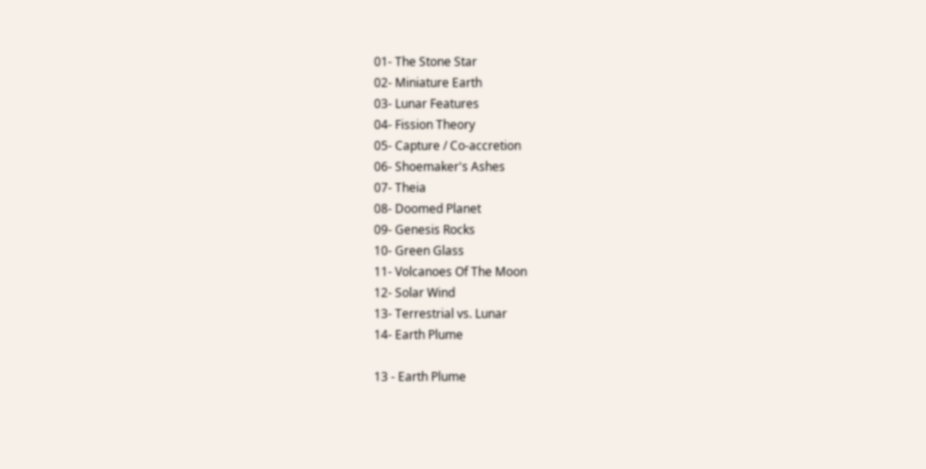01- The Stone Star
02- Miniature Earth
03- Lunar Features
04- Fission Theory
05- Capture / Co-accretion
06- Shoemaker's Ashes
07- Theia
08- Doomed Planet
09- Genesis Rocks
10- Green Glass
11- Volcanoes Of The Moon
12- Solar Wind
13- Terrestrial vs. Lunar
14- Earth Plume

13 - Earth Plume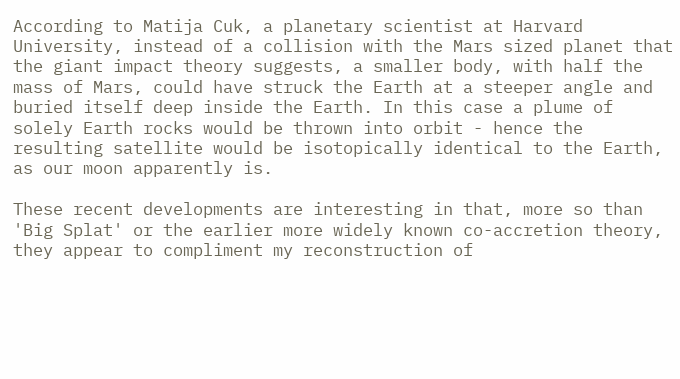According to Matija Cuk, a planetary scientist at Harvard University, instead of a collision with the Mars sized planet that the giant impact theory suggests, a smaller body, with half the mass of Mars, could have struck the Earth at a steeper angle and buried itself deep inside the Earth. In this case a plume of solely Earth rocks would be thrown into orbit - hence the resulting satellite would be isotopically identical to the Earth, as our moon apparently is.

These recent developments are interesting in that, more so than 'Big Splat' or the earlier more widely known co-accretion theory, they appear to compliment my reconstruction of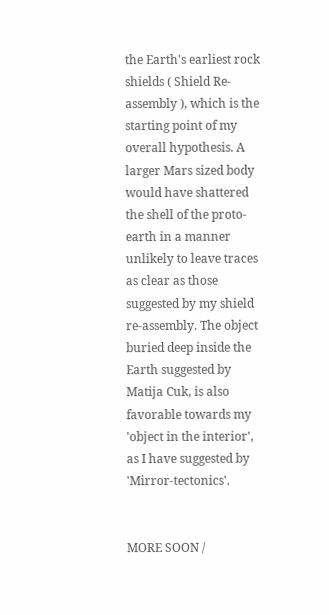the Earth's earliest rock shields ( Shield Re-assembly ), which is the starting point of my overall hypothesis. A larger Mars sized body would have shattered the shell of the proto-earth in a manner unlikely to leave traces as clear as those suggested by my shield re-assembly. The object buried deep inside the Earth suggested by Matija Cuk, is also favorable towards my 'object in the interior', as I have suggested by 'Mirror-tectonics'.


MORE SOON /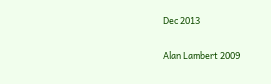Dec 2013


Alan Lambert 2009